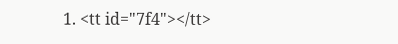1. <tt id="7f4"></tt>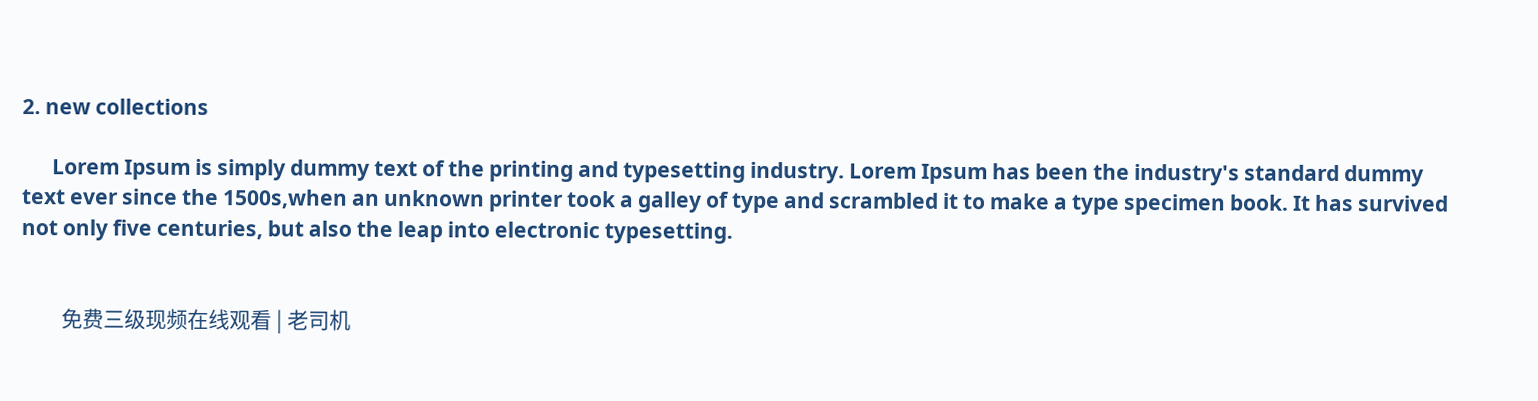2. new collections

      Lorem Ipsum is simply dummy text of the printing and typesetting industry. Lorem Ipsum has been the industry's standard dummy text ever since the 1500s,when an unknown printer took a galley of type and scrambled it to make a type specimen book. It has survived not only five centuries, but also the leap into electronic typesetting.


        免费三级现频在线观看 | 老司机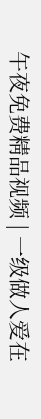午夜免费精品视频 | 一级做人爱在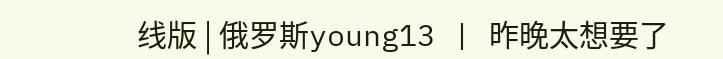线版 | 俄罗斯young13 | 昨晚太想要了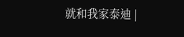就和我家泰迪 |